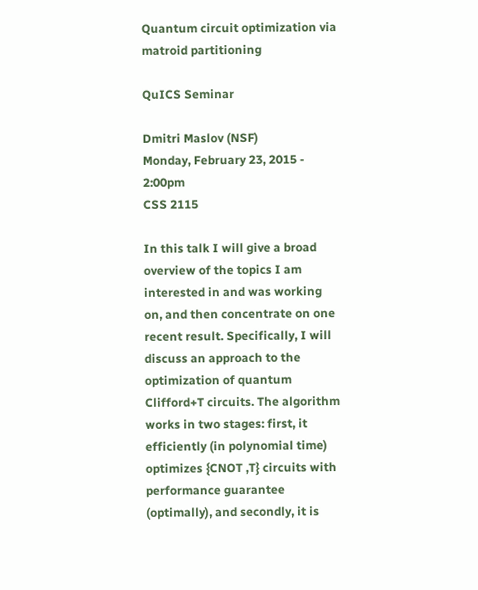Quantum circuit optimization via matroid partitioning

QuICS Seminar

Dmitri Maslov (NSF)
Monday, February 23, 2015 - 2:00pm
CSS 2115

In this talk I will give a broad overview of the topics I am interested in and was working on, and then concentrate on one recent result. Specifically, I will discuss an approach to the optimization of quantum Clifford+T circuits. The algorithm works in two stages: first, it efficiently (in polynomial time) optimizes {CNOT ,T} circuits with performance guarantee (optimally), and secondly, it is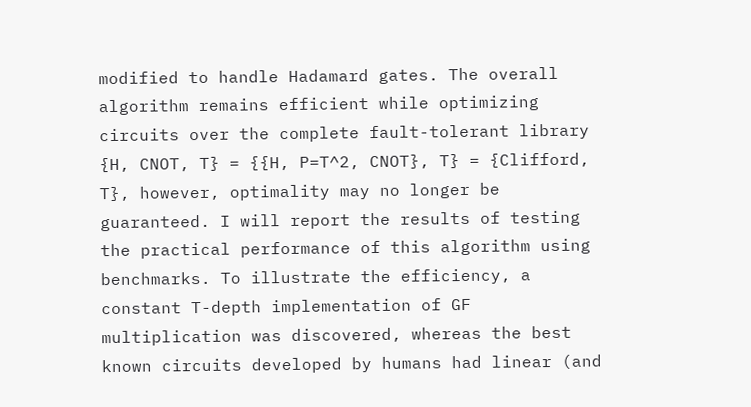modified to handle Hadamard gates. The overall algorithm remains efficient while optimizing circuits over the complete fault-tolerant library {H, CNOT, T} = {{H, P=T^2, CNOT}, T} = {Clifford, T}, however, optimality may no longer be guaranteed. I will report the results of testing the practical performance of this algorithm using benchmarks. To illustrate the efficiency, a constant T-depth implementation of GF multiplication was discovered, whereas the best known circuits developed by humans had linear (and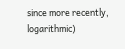since more recently, logarithmic)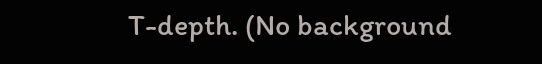T-depth. (No background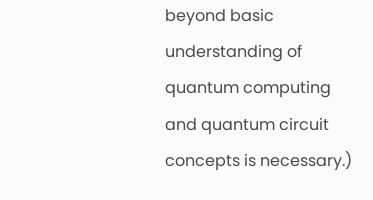beyond basic understanding of quantum computing and quantum circuit concepts is necessary.)